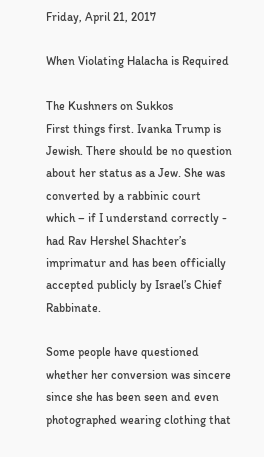Friday, April 21, 2017

When Violating Halacha is Required

The Kushners on Sukkos
First things first. Ivanka Trump is Jewish. There should be no question about her status as a Jew. She was converted by a rabbinic court which – if I understand correctly - had Rav Hershel Shachter’s imprimatur and has been officially accepted publicly by Israel’s Chief Rabbinate.

Some people have questioned whether her conversion was sincere since she has been seen and even photographed wearing clothing that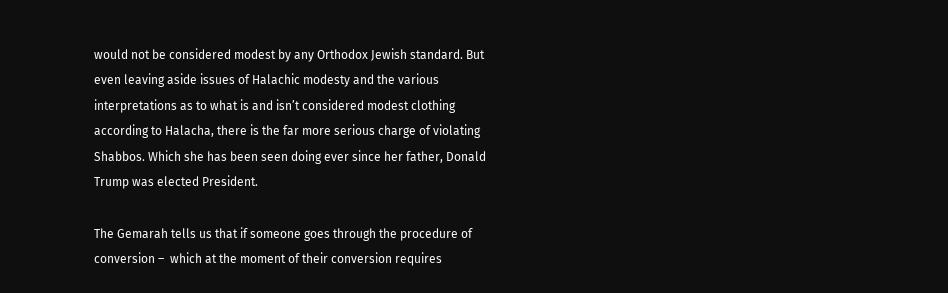would not be considered modest by any Orthodox Jewish standard. But even leaving aside issues of Halachic modesty and the various interpretations as to what is and isn’t considered modest clothing according to Halacha, there is the far more serious charge of violating Shabbos. Which she has been seen doing ever since her father, Donald Trump was elected President.

The Gemarah tells us that if someone goes through the procedure of conversion –  which at the moment of their conversion requires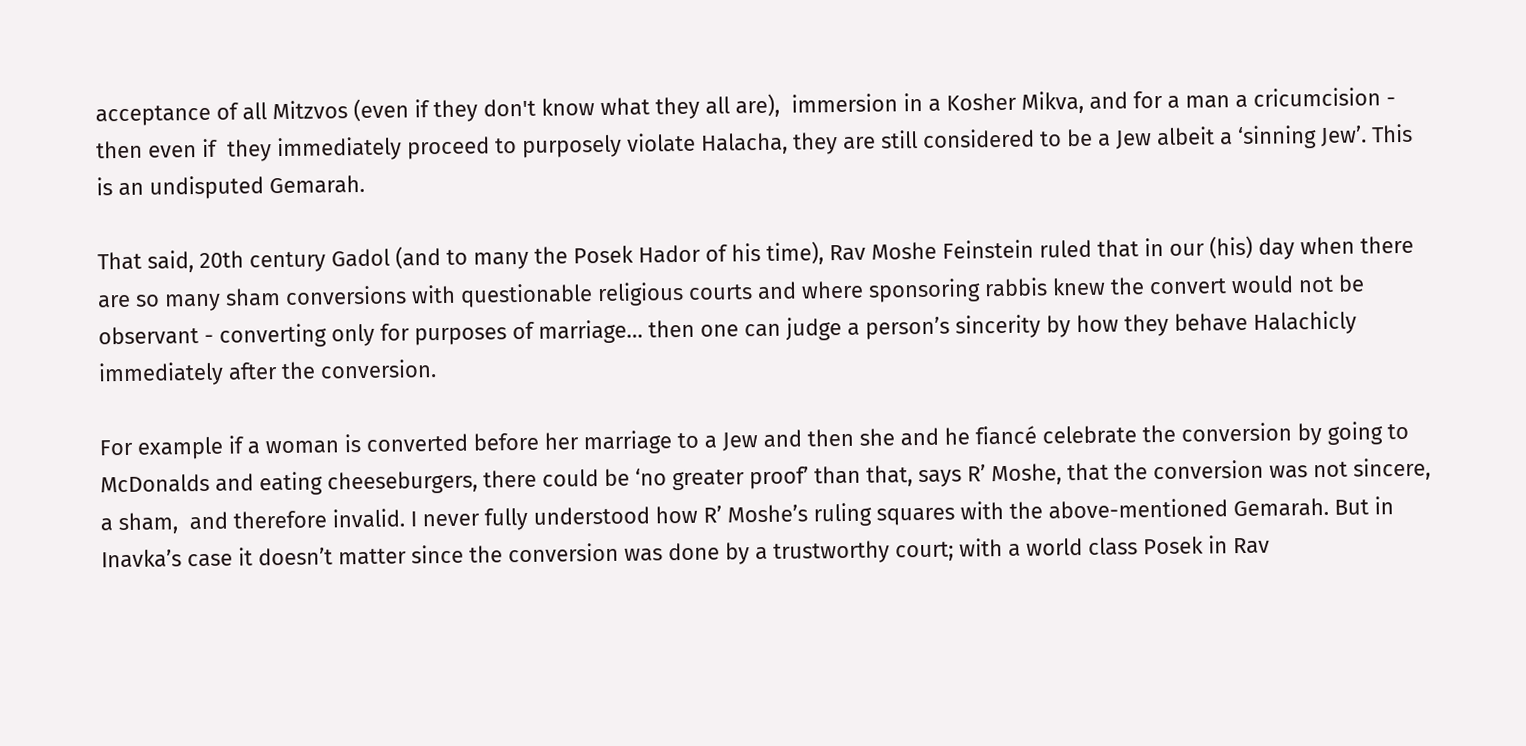acceptance of all Mitzvos (even if they don't know what they all are),  immersion in a Kosher Mikva, and for a man a cricumcision - then even if  they immediately proceed to purposely violate Halacha, they are still considered to be a Jew albeit a ‘sinning Jew’. This is an undisputed Gemarah.

That said, 20th century Gadol (and to many the Posek Hador of his time), Rav Moshe Feinstein ruled that in our (his) day when there are so many sham conversions with questionable religious courts and where sponsoring rabbis knew the convert would not be observant - converting only for purposes of marriage… then one can judge a person’s sincerity by how they behave Halachicly immediately after the conversion.

For example if a woman is converted before her marriage to a Jew and then she and he fiancé celebrate the conversion by going to McDonalds and eating cheeseburgers, there could be ‘no greater proof’ than that, says R’ Moshe, that the conversion was not sincere, a sham,  and therefore invalid. I never fully understood how R’ Moshe’s ruling squares with the above-mentioned Gemarah. But in Inavka’s case it doesn’t matter since the conversion was done by a trustworthy court; with a world class Posek in Rav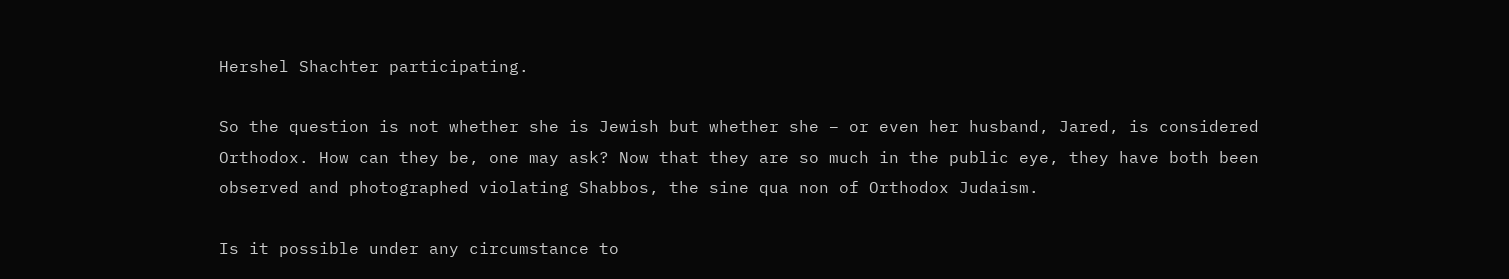Hershel Shachter participating.

So the question is not whether she is Jewish but whether she – or even her husband, Jared, is considered Orthodox. How can they be, one may ask? Now that they are so much in the public eye, they have both been observed and photographed violating Shabbos, the sine qua non of Orthodox Judaism.

Is it possible under any circumstance to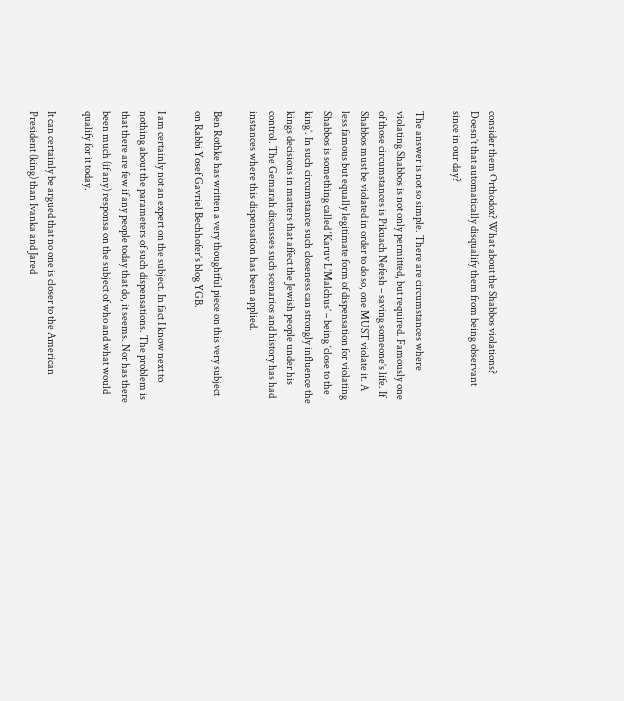consider them Orthodox? What about the Shabbos violations? Doesn’t that automatically disqualify them from being observant since in our day?

The answer is not so simple. There are circumstances where violating Shabbos is not only permitted, but required. Famously one of those circumstances is Pikuach Nefesh – saving someone’s life. If Shabbos must be violated in order to do so, one MUST violate it. A less famous but equally legitimate form of dispensation for violating Shabbos is something called ‘Karuv L’Malchus’ – being ‘close to the king’. In such circumstance such closeness can strongly influence the kings decisions in matters that affect the Jewish people under his control. The Gemarah discusses such scenarios and history has had instances where this dispensation has been applied.

Ben Rothke has written a very thoughtful piece on this very subject on Rabbi Yosef Gavriel Bechhofer’s blog YGB.

I am certainly not an expert on the subject. In fact I know next to nothing about the parameters of such dispensations. The problem is that there are few if any people today that do, it seems. Nor has there been much (if any) responsa on the subject of who and what would qualify for it today.

It can certainly be argued that no one is closer to the American President (king) than Ivanka and Jared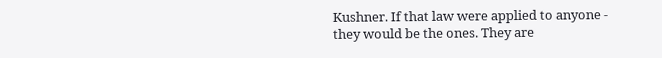Kushner. If that law were applied to anyone - they would be the ones. They are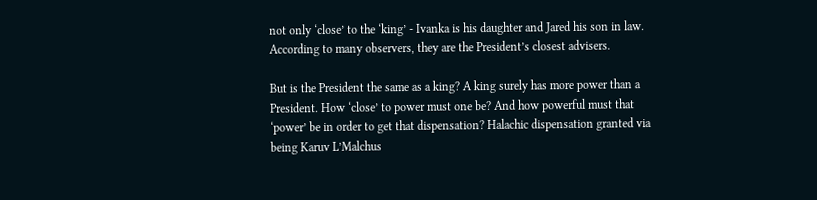not only ‘close’ to the ‘king’ - Ivanka is his daughter and Jared his son in law. According to many observers, they are the President’s closest advisers.

But is the President the same as a king? A king surely has more power than a President. How ‘close’ to power must one be? And how powerful must that ‘power’ be in order to get that dispensation? Halachic dispensation granted via being Karuv L’Malchus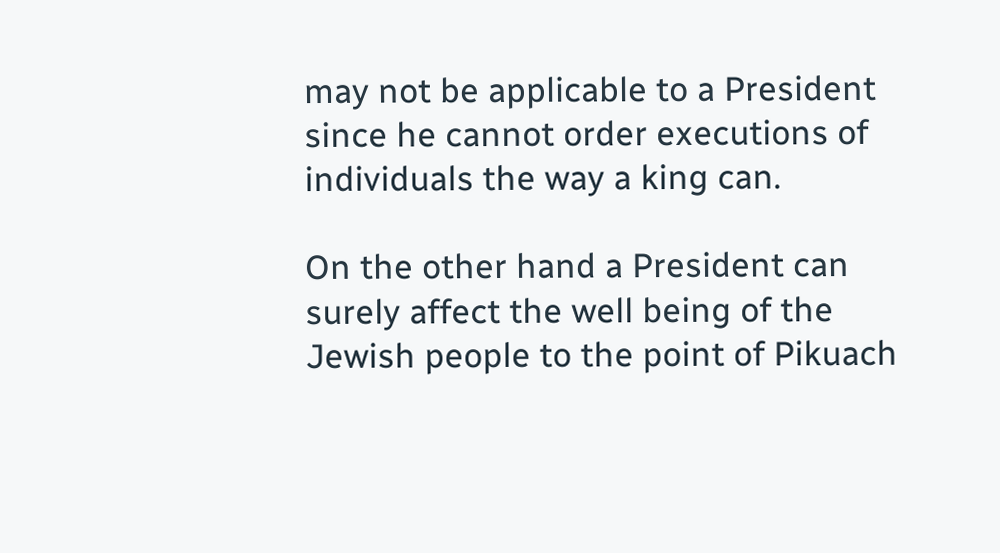may not be applicable to a President since he cannot order executions of individuals the way a king can.

On the other hand a President can surely affect the well being of the Jewish people to the point of Pikuach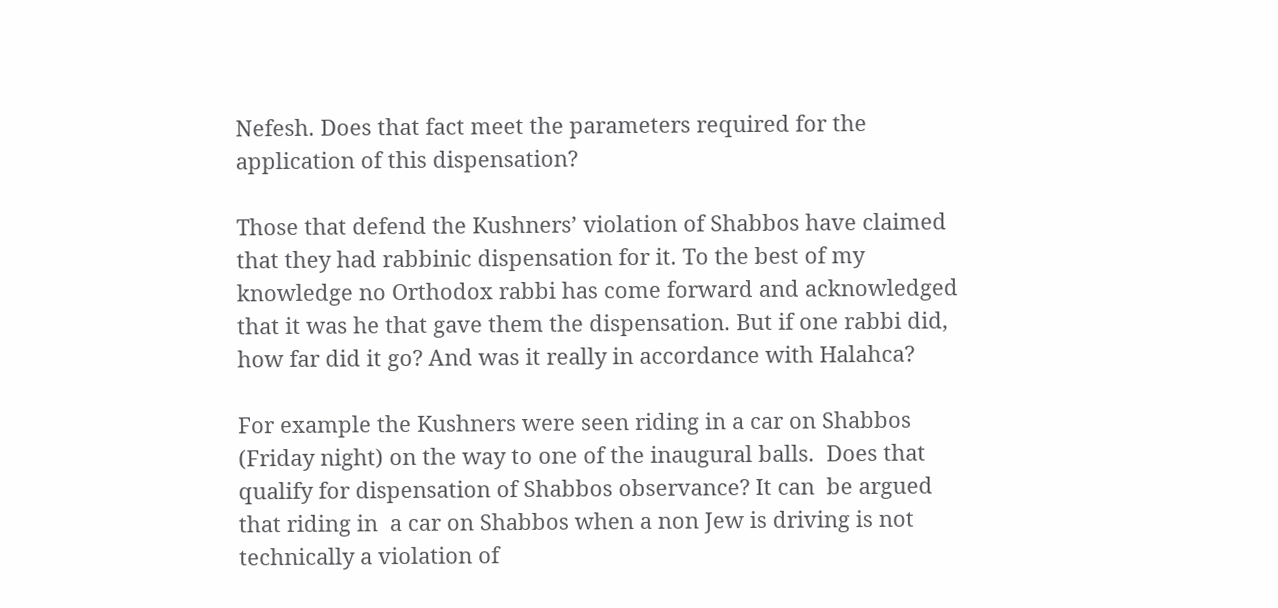Nefesh. Does that fact meet the parameters required for the application of this dispensation?

Those that defend the Kushners’ violation of Shabbos have claimed that they had rabbinic dispensation for it. To the best of my knowledge no Orthodox rabbi has come forward and acknowledged that it was he that gave them the dispensation. But if one rabbi did, how far did it go? And was it really in accordance with Halahca?

For example the Kushners were seen riding in a car on Shabbos (Friday night) on the way to one of the inaugural balls.  Does that qualify for dispensation of Shabbos observance? It can  be argued that riding in  a car on Shabbos when a non Jew is driving is not technically a violation of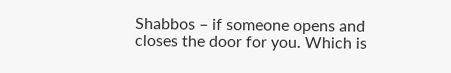Shabbos – if someone opens and closes the door for you. Which is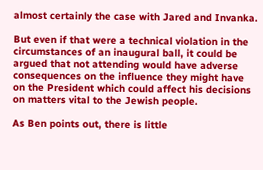almost certainly the case with Jared and Invanka.

But even if that were a technical violation in the circumstances of an inaugural ball, it could be argued that not attending would have adverse consequences on the influence they might have on the President which could affect his decisions on matters vital to the Jewish people.

As Ben points out, there is little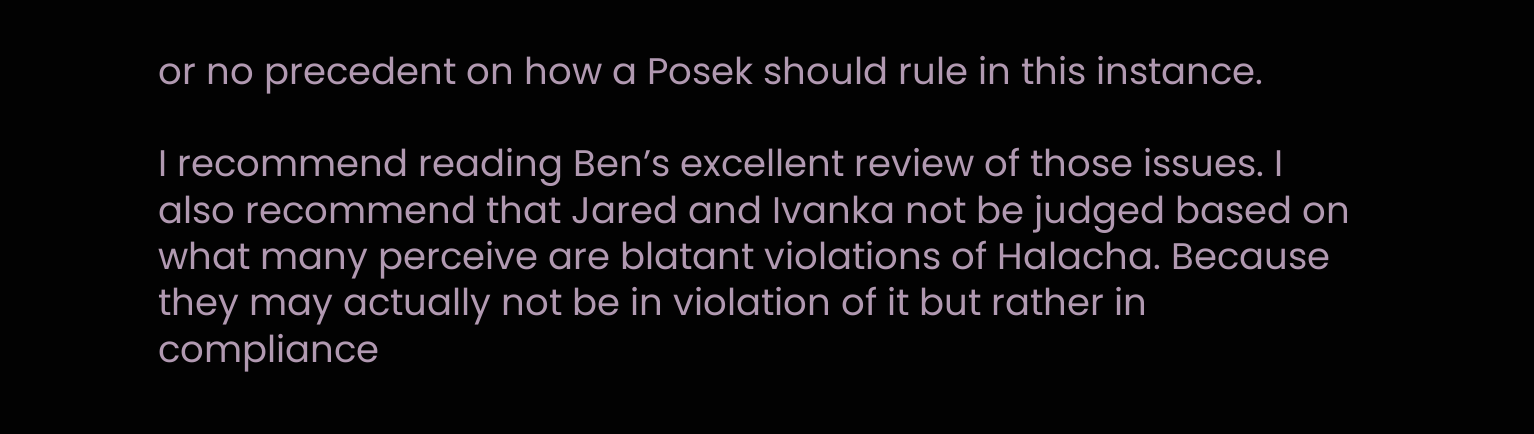or no precedent on how a Posek should rule in this instance.

I recommend reading Ben’s excellent review of those issues. I also recommend that Jared and Ivanka not be judged based on what many perceive are blatant violations of Halacha. Because they may actually not be in violation of it but rather in compliance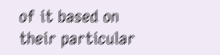of it based on their particular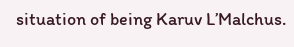situation of being Karuv L’Malchus.